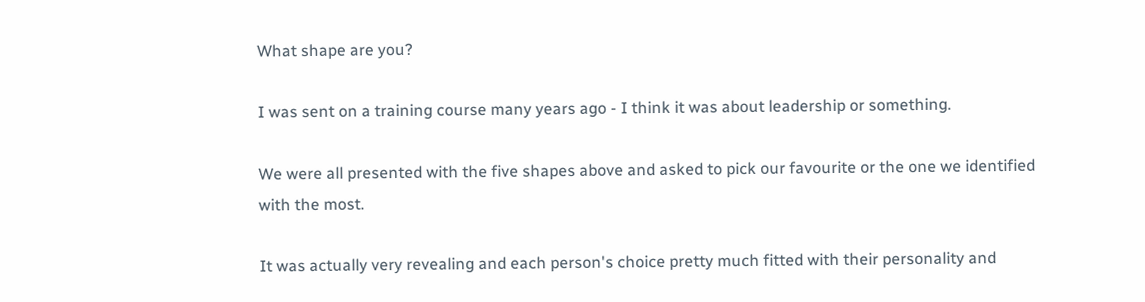What shape are you?

I was sent on a training course many years ago - I think it was about leadership or something.

We were all presented with the five shapes above and asked to pick our favourite or the one we identified with the most.

It was actually very revealing and each person's choice pretty much fitted with their personality and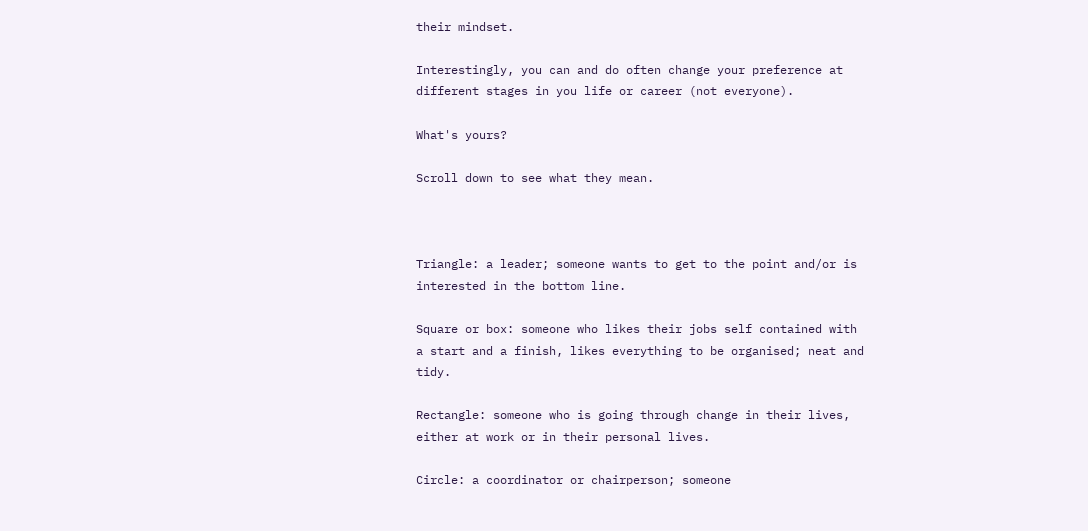their mindset.

Interestingly, you can and do often change your preference at different stages in you life or career (not everyone).

What's yours?

Scroll down to see what they mean.



Triangle: a leader; someone wants to get to the point and/or is interested in the bottom line.

Square or box: someone who likes their jobs self contained with a start and a finish, likes everything to be organised; neat and tidy.

Rectangle: someone who is going through change in their lives, either at work or in their personal lives.

Circle: a coordinator or chairperson; someone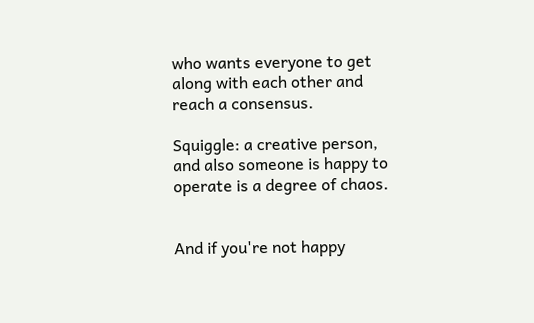who wants everyone to get along with each other and reach a consensus.

Squiggle: a creative person, and also someone is happy to operate is a degree of chaos.


And if you're not happy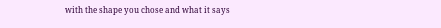with the shape you chose and what it says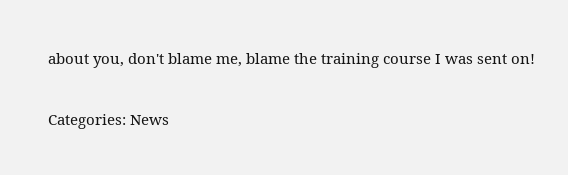about you, don't blame me, blame the training course I was sent on!

Categories: News